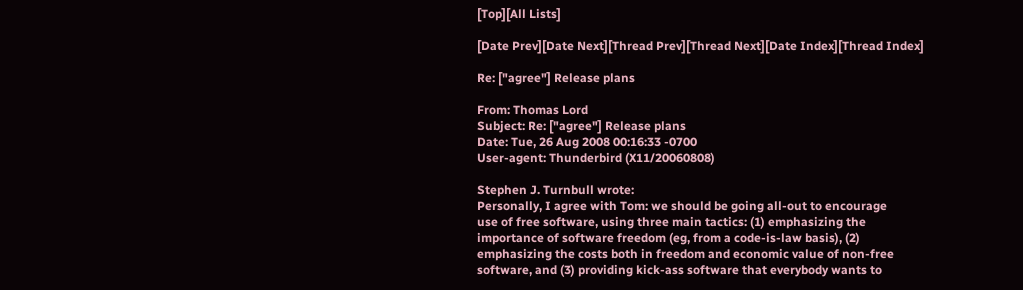[Top][All Lists]

[Date Prev][Date Next][Thread Prev][Thread Next][Date Index][Thread Index]

Re: ["agree"] Release plans

From: Thomas Lord
Subject: Re: ["agree"] Release plans
Date: Tue, 26 Aug 2008 00:16:33 -0700
User-agent: Thunderbird (X11/20060808)

Stephen J. Turnbull wrote:
Personally, I agree with Tom: we should be going all-out to encourage
use of free software, using three main tactics: (1) emphasizing the
importance of software freedom (eg, from a code-is-law basis), (2)
emphasizing the costs both in freedom and economic value of non-free
software, and (3) providing kick-ass software that everybody wants to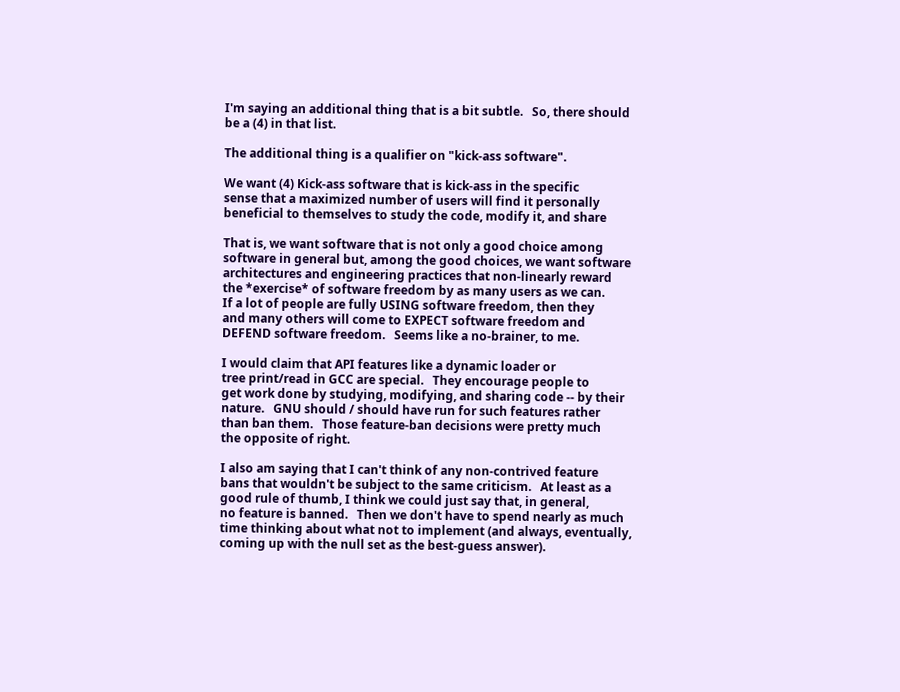I'm saying an additional thing that is a bit subtle.   So, there should
be a (4) in that list.

The additional thing is a qualifier on "kick-ass software".

We want (4) Kick-ass software that is kick-ass in the specific
sense that a maximized number of users will find it personally
beneficial to themselves to study the code, modify it, and share

That is, we want software that is not only a good choice among
software in general but, among the good choices, we want software
architectures and engineering practices that non-linearly reward
the *exercise* of software freedom by as many users as we can.
If a lot of people are fully USING software freedom, then they
and many others will come to EXPECT software freedom and
DEFEND software freedom.   Seems like a no-brainer, to me.

I would claim that API features like a dynamic loader or
tree print/read in GCC are special.   They encourage people to
get work done by studying, modifying, and sharing code -- by their
nature.   GNU should / should have run for such features rather
than ban them.   Those feature-ban decisions were pretty much
the opposite of right.

I also am saying that I can't think of any non-contrived feature
bans that wouldn't be subject to the same criticism.   At least as a
good rule of thumb, I think we could just say that, in general,
no feature is banned.   Then we don't have to spend nearly as much
time thinking about what not to implement (and always, eventually,
coming up with the null set as the best-guess answer).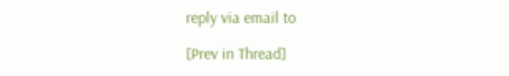reply via email to

[Prev in Thread]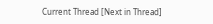Current Thread [Next in Thread]